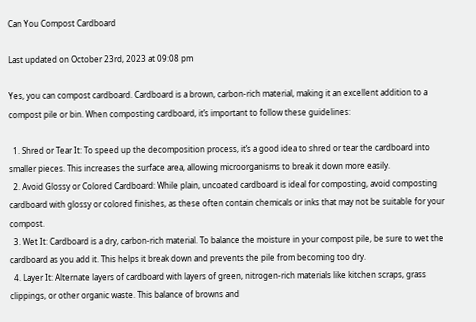Can You Compost Cardboard

Last updated on October 23rd, 2023 at 09:08 pm

Yes, you can compost cardboard. Cardboard is a brown, carbon-rich material, making it an excellent addition to a compost pile or bin. When composting cardboard, it’s important to follow these guidelines:

  1. Shred or Tear It: To speed up the decomposition process, it’s a good idea to shred or tear the cardboard into smaller pieces. This increases the surface area, allowing microorganisms to break it down more easily.
  2. Avoid Glossy or Colored Cardboard: While plain, uncoated cardboard is ideal for composting, avoid composting cardboard with glossy or colored finishes, as these often contain chemicals or inks that may not be suitable for your compost.
  3. Wet It: Cardboard is a dry, carbon-rich material. To balance the moisture in your compost pile, be sure to wet the cardboard as you add it. This helps it break down and prevents the pile from becoming too dry.
  4. Layer It: Alternate layers of cardboard with layers of green, nitrogen-rich materials like kitchen scraps, grass clippings, or other organic waste. This balance of browns and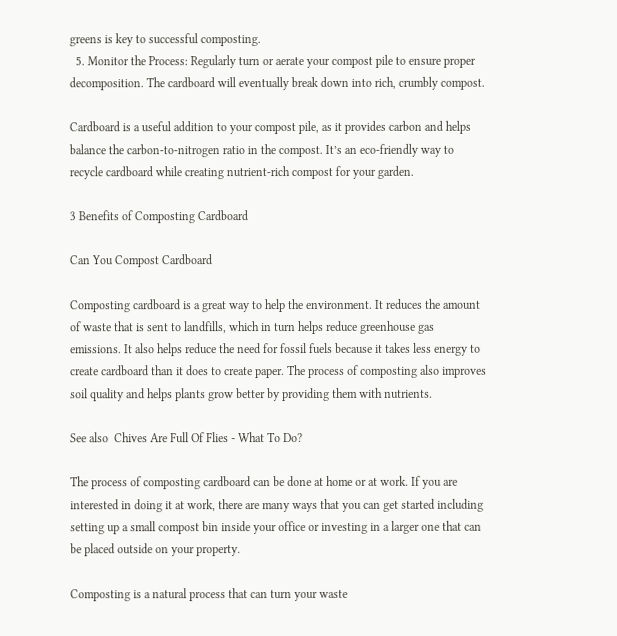greens is key to successful composting.
  5. Monitor the Process: Regularly turn or aerate your compost pile to ensure proper decomposition. The cardboard will eventually break down into rich, crumbly compost.

Cardboard is a useful addition to your compost pile, as it provides carbon and helps balance the carbon-to-nitrogen ratio in the compost. It’s an eco-friendly way to recycle cardboard while creating nutrient-rich compost for your garden.

3 Benefits of Composting Cardboard

Can You Compost Cardboard

Composting cardboard is a great way to help the environment. It reduces the amount of waste that is sent to landfills, which in turn helps reduce greenhouse gas emissions. It also helps reduce the need for fossil fuels because it takes less energy to create cardboard than it does to create paper. The process of composting also improves soil quality and helps plants grow better by providing them with nutrients.

See also  Chives Are Full Of Flies - What To Do?

The process of composting cardboard can be done at home or at work. If you are interested in doing it at work, there are many ways that you can get started including setting up a small compost bin inside your office or investing in a larger one that can be placed outside on your property.

Composting is a natural process that can turn your waste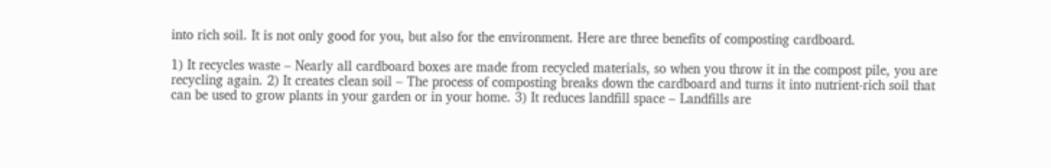into rich soil. It is not only good for you, but also for the environment. Here are three benefits of composting cardboard.

1) It recycles waste – Nearly all cardboard boxes are made from recycled materials, so when you throw it in the compost pile, you are recycling again. 2) It creates clean soil – The process of composting breaks down the cardboard and turns it into nutrient-rich soil that can be used to grow plants in your garden or in your home. 3) It reduces landfill space – Landfills are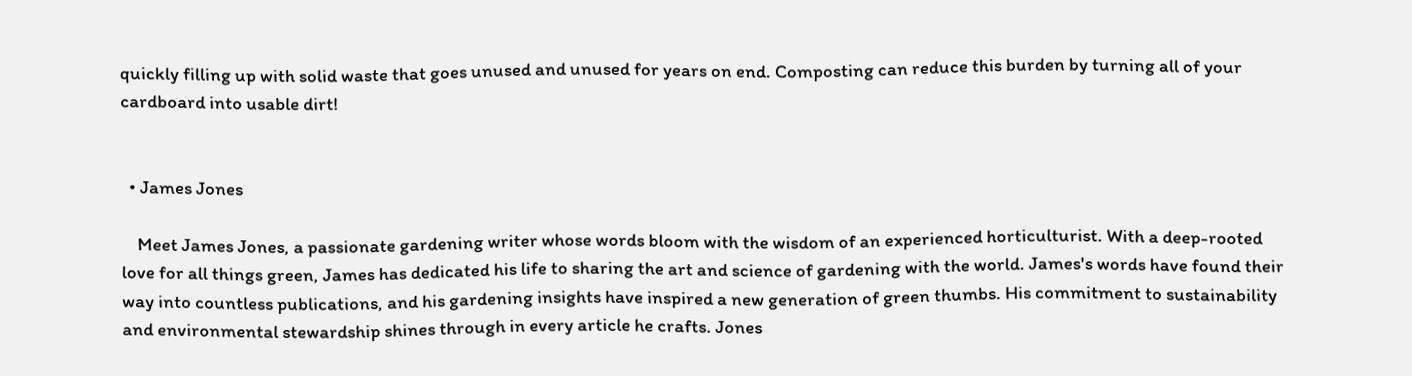quickly filling up with solid waste that goes unused and unused for years on end. Composting can reduce this burden by turning all of your cardboard into usable dirt!


  • James Jones

    Meet James Jones, a passionate gardening writer whose words bloom with the wisdom of an experienced horticulturist. With a deep-rooted love for all things green, James has dedicated his life to sharing the art and science of gardening with the world. James's words have found their way into countless publications, and his gardening insights have inspired a new generation of green thumbs. His commitment to sustainability and environmental stewardship shines through in every article he crafts. Jones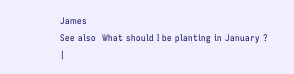James
See also  What should I be planting in January ? |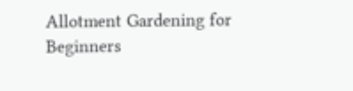Allotment Gardening for Beginners